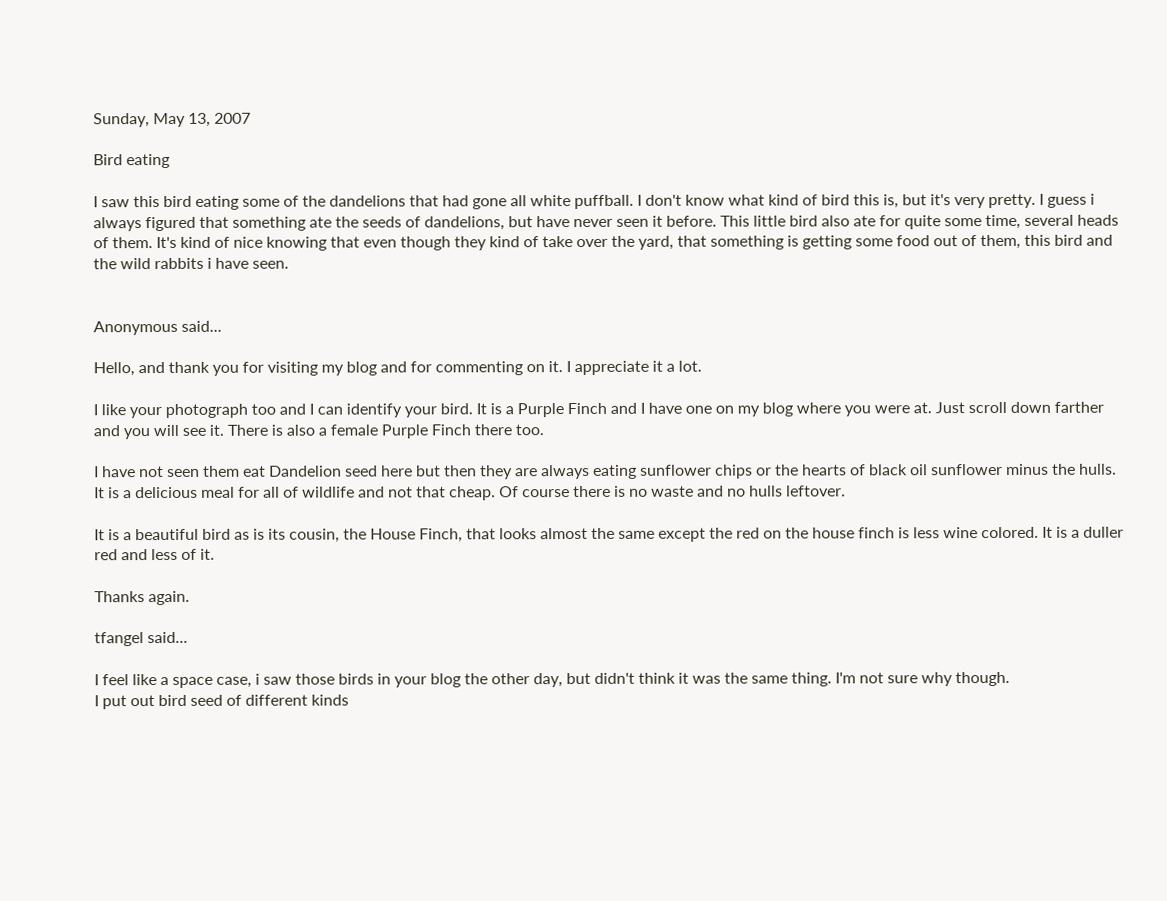Sunday, May 13, 2007

Bird eating

I saw this bird eating some of the dandelions that had gone all white puffball. I don't know what kind of bird this is, but it's very pretty. I guess i always figured that something ate the seeds of dandelions, but have never seen it before. This little bird also ate for quite some time, several heads of them. It's kind of nice knowing that even though they kind of take over the yard, that something is getting some food out of them, this bird and the wild rabbits i have seen.


Anonymous said...

Hello, and thank you for visiting my blog and for commenting on it. I appreciate it a lot.

I like your photograph too and I can identify your bird. It is a Purple Finch and I have one on my blog where you were at. Just scroll down farther and you will see it. There is also a female Purple Finch there too.

I have not seen them eat Dandelion seed here but then they are always eating sunflower chips or the hearts of black oil sunflower minus the hulls. It is a delicious meal for all of wildlife and not that cheap. Of course there is no waste and no hulls leftover.

It is a beautiful bird as is its cousin, the House Finch, that looks almost the same except the red on the house finch is less wine colored. It is a duller red and less of it.

Thanks again.

tfangel said...

I feel like a space case, i saw those birds in your blog the other day, but didn't think it was the same thing. I'm not sure why though.
I put out bird seed of different kinds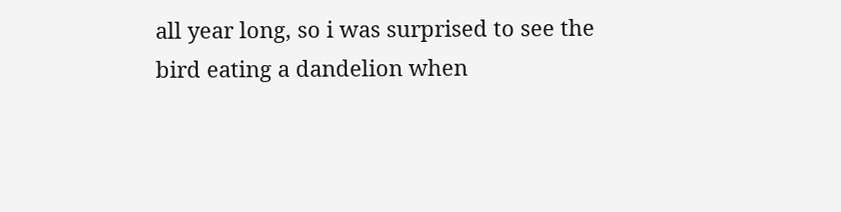all year long, so i was surprised to see the bird eating a dandelion when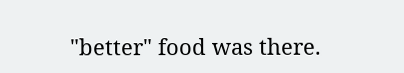"better" food was there.